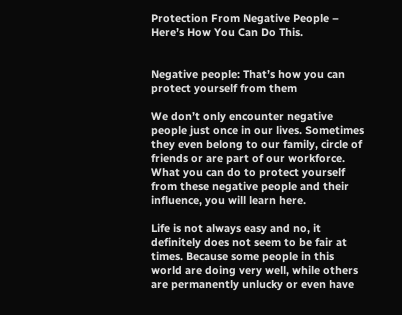Protection From Negative People – Here’s How You Can Do This.


Negative people: That’s how you can protect yourself from them

We don’t only encounter negative people just once in our lives. Sometimes they even belong to our family, circle of friends or are part of our workforce. What you can do to protect yourself from these negative people and their influence, you will learn here.

Life is not always easy and no, it definitely does not seem to be fair at times. Because some people in this world are doing very well, while others are permanently unlucky or even have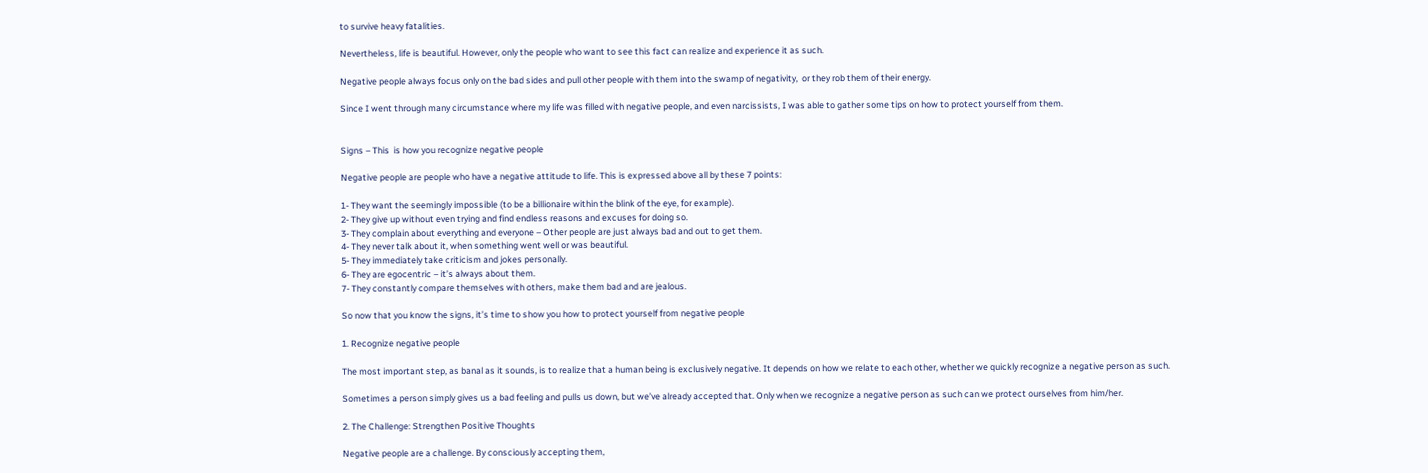to survive heavy fatalities.

Nevertheless, life is beautiful. However, only the people who want to see this fact can realize and experience it as such.

Negative people always focus only on the bad sides and pull other people with them into the swamp of negativity,  or they rob them of their energy.

Since I went through many circumstance where my life was filled with negative people, and even narcissists, I was able to gather some tips on how to protect yourself from them.


Signs – This  is how you recognize negative people

Negative people are people who have a negative attitude to life. This is expressed above all by these 7 points:

1- They want the seemingly impossible (to be a billionaire within the blink of the eye, for example).
2- They give up without even trying and find endless reasons and excuses for doing so.
3- They complain about everything and everyone – Other people are just always bad and out to get them.
4- They never talk about it, when something went well or was beautiful.
5- They immediately take criticism and jokes personally.
6- They are egocentric – it’s always about them.
7- They constantly compare themselves with others, make them bad and are jealous.

So now that you know the signs, it’s time to show you how to protect yourself from negative people

1. Recognize negative people

The most important step, as banal as it sounds, is to realize that a human being is exclusively negative. It depends on how we relate to each other, whether we quickly recognize a negative person as such.

Sometimes a person simply gives us a bad feeling and pulls us down, but we’ve already accepted that. Only when we recognize a negative person as such can we protect ourselves from him/her.

2. The Challenge: Strengthen Positive Thoughts

Negative people are a challenge. By consciously accepting them,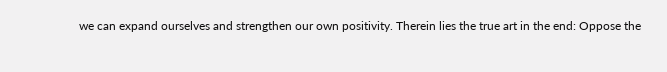we can expand ourselves and strengthen our own positivity. Therein lies the true art in the end: Oppose the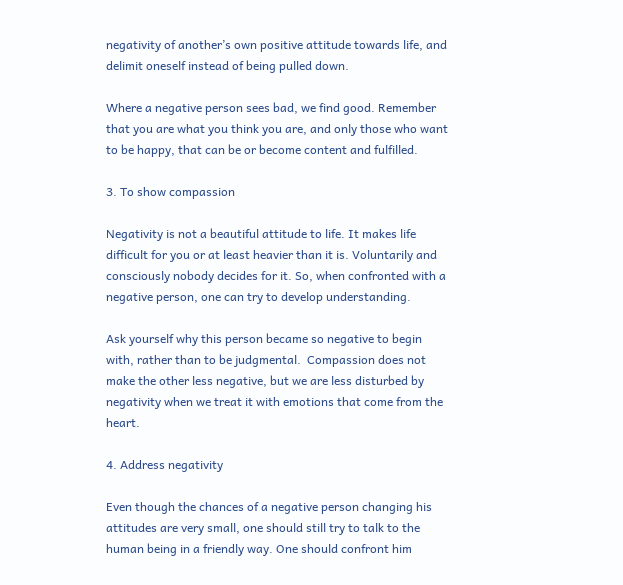negativity of another’s own positive attitude towards life, and delimit oneself instead of being pulled down.

Where a negative person sees bad, we find good. Remember that you are what you think you are, and only those who want to be happy, that can be or become content and fulfilled.

3. To show compassion

Negativity is not a beautiful attitude to life. It makes life difficult for you or at least heavier than it is. Voluntarily and consciously nobody decides for it. So, when confronted with a negative person, one can try to develop understanding.

Ask yourself why this person became so negative to begin with, rather than to be judgmental.  Compassion does not make the other less negative, but we are less disturbed by negativity when we treat it with emotions that come from the heart.

4. Address negativity

Even though the chances of a negative person changing his attitudes are very small, one should still try to talk to the human being in a friendly way. One should confront him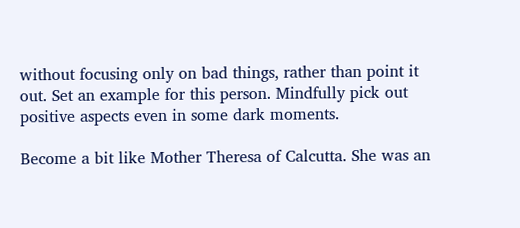without focusing only on bad things, rather than point it out. Set an example for this person. Mindfully pick out positive aspects even in some dark moments.

Become a bit like Mother Theresa of Calcutta. She was an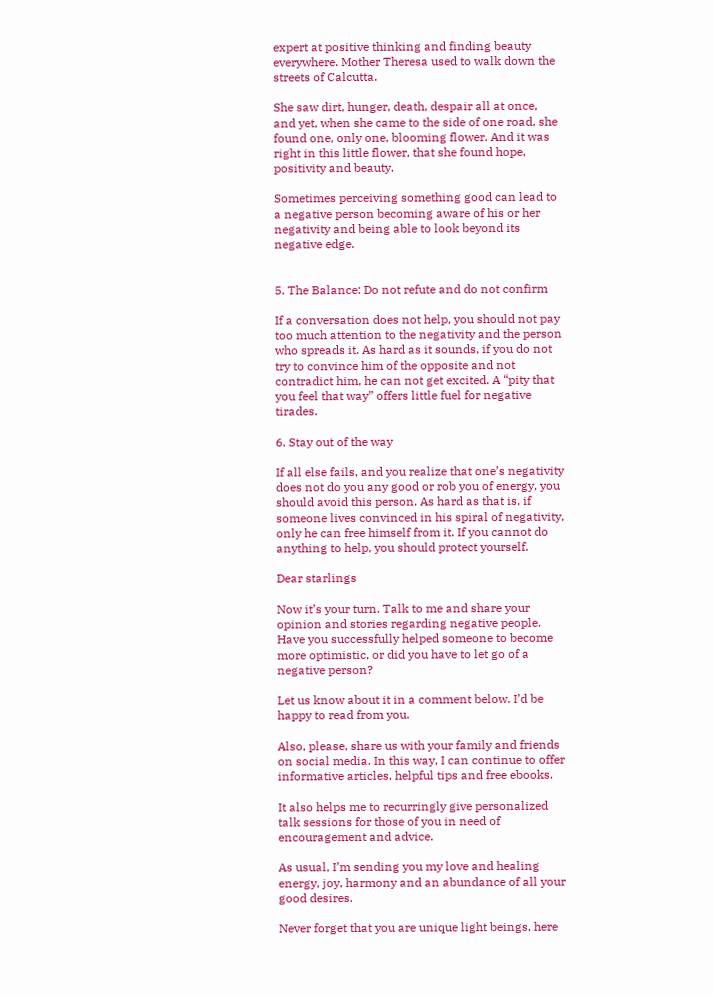expert at positive thinking and finding beauty everywhere. Mother Theresa used to walk down the streets of Calcutta.

She saw dirt, hunger, death, despair all at once, and yet, when she came to the side of one road, she found one, only one, blooming flower. And it was right in this little flower, that she found hope, positivity and beauty.

Sometimes perceiving something good can lead to a negative person becoming aware of his or her negativity and being able to look beyond its negative edge.


5. The Balance: Do not refute and do not confirm

If a conversation does not help, you should not pay too much attention to the negativity and the person who spreads it. As hard as it sounds, if you do not try to convince him of the opposite and not contradict him, he can not get excited. A “pity that you feel that way” offers little fuel for negative tirades.

6. Stay out of the way

If all else fails, and you realize that one’s negativity does not do you any good or rob you of energy, you should avoid this person. As hard as that is, if someone lives convinced in his spiral of negativity, only he can free himself from it. If you cannot do anything to help, you should protect yourself.

Dear starlings

Now it’s your turn. Talk to me and share your opinion and stories regarding negative people. Have you successfully helped someone to become more optimistic, or did you have to let go of a negative person?

Let us know about it in a comment below. I’d be happy to read from you.

Also, please, share us with your family and friends on social media. In this way, I can continue to offer informative articles, helpful tips and free ebooks.

It also helps me to recurringly give personalized talk sessions for those of you in need of encouragement and advice.

As usual, I’m sending you my love and healing energy, joy, harmony and an abundance of all your good desires.

Never forget that you are unique light beings, here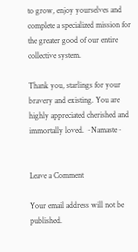to grow, enjoy yourselves and complete a specialized mission for the greater good of our entire collective system.

Thank you, starlings for your bravery and existing. You are highly appreciated cherished and immortally loved. ~Namaste~


Leave a Comment

Your email address will not be published.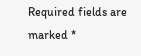Required fields are marked *